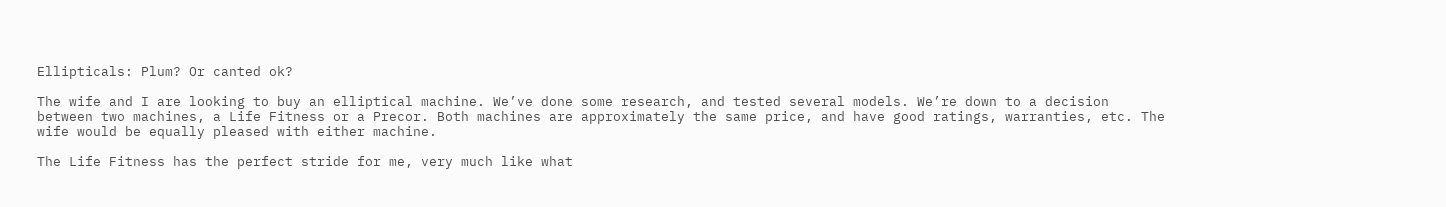Ellipticals: Plum? Or canted ok?

The wife and I are looking to buy an elliptical machine. We’ve done some research, and tested several models. We’re down to a decision between two machines, a Life Fitness or a Precor. Both machines are approximately the same price, and have good ratings, warranties, etc. The wife would be equally pleased with either machine.

The Life Fitness has the perfect stride for me, very much like what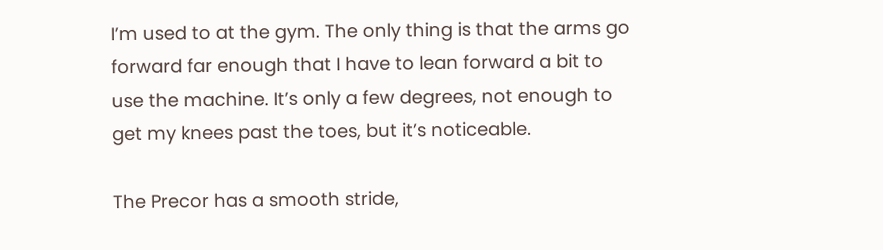I’m used to at the gym. The only thing is that the arms go forward far enough that I have to lean forward a bit to use the machine. It’s only a few degrees, not enough to get my knees past the toes, but it’s noticeable.

The Precor has a smooth stride,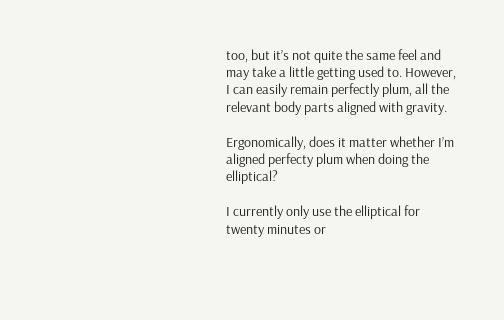too, but it’s not quite the same feel and may take a little getting used to. However, I can easily remain perfectly plum, all the relevant body parts aligned with gravity.

Ergonomically, does it matter whether I’m aligned perfecty plum when doing the elliptical?

I currently only use the elliptical for twenty minutes or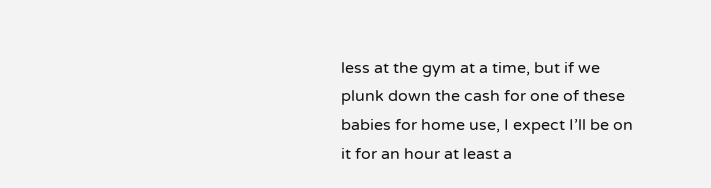less at the gym at a time, but if we plunk down the cash for one of these babies for home use, I expect I’ll be on it for an hour at least a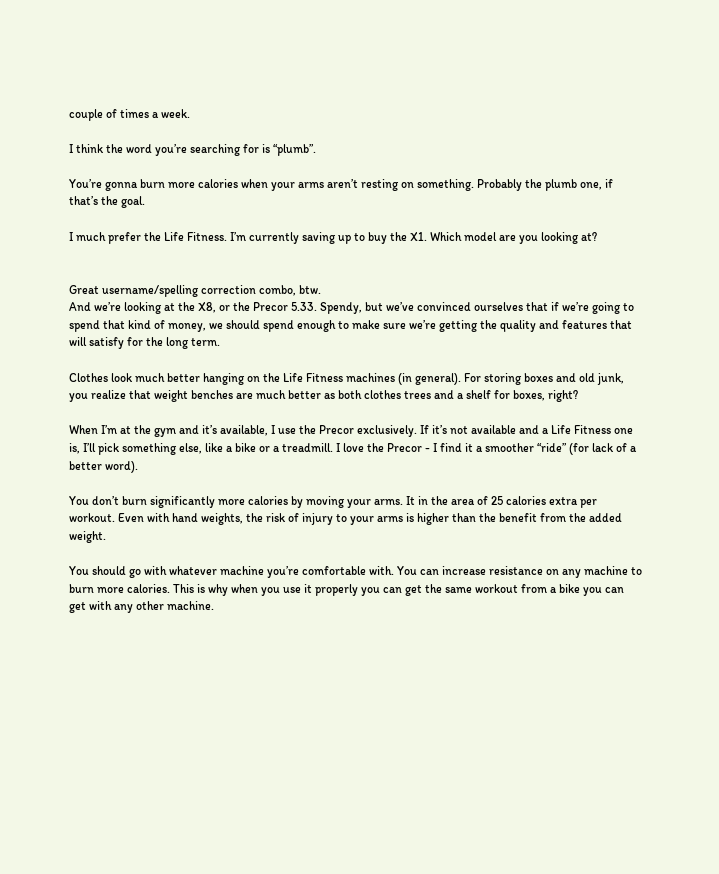couple of times a week.

I think the word you’re searching for is “plumb”.

You’re gonna burn more calories when your arms aren’t resting on something. Probably the plumb one, if that’s the goal.

I much prefer the Life Fitness. I’m currently saving up to buy the X1. Which model are you looking at?


Great username/spelling correction combo, btw.
And we’re looking at the X8, or the Precor 5.33. Spendy, but we’ve convinced ourselves that if we’re going to spend that kind of money, we should spend enough to make sure we’re getting the quality and features that will satisfy for the long term.

Clothes look much better hanging on the Life Fitness machines (in general). For storing boxes and old junk, you realize that weight benches are much better as both clothes trees and a shelf for boxes, right?

When I’m at the gym and it’s available, I use the Precor exclusively. If it’s not available and a Life Fitness one is, I’ll pick something else, like a bike or a treadmill. I love the Precor - I find it a smoother “ride” (for lack of a better word).

You don’t burn significantly more calories by moving your arms. It in the area of 25 calories extra per workout. Even with hand weights, the risk of injury to your arms is higher than the benefit from the added weight.

You should go with whatever machine you’re comfortable with. You can increase resistance on any machine to burn more calories. This is why when you use it properly you can get the same workout from a bike you can get with any other machine.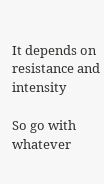It depends on resistance and intensity

So go with whatever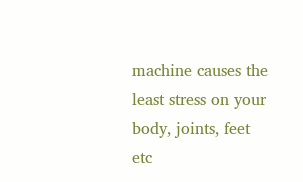machine causes the least stress on your body, joints, feet etc